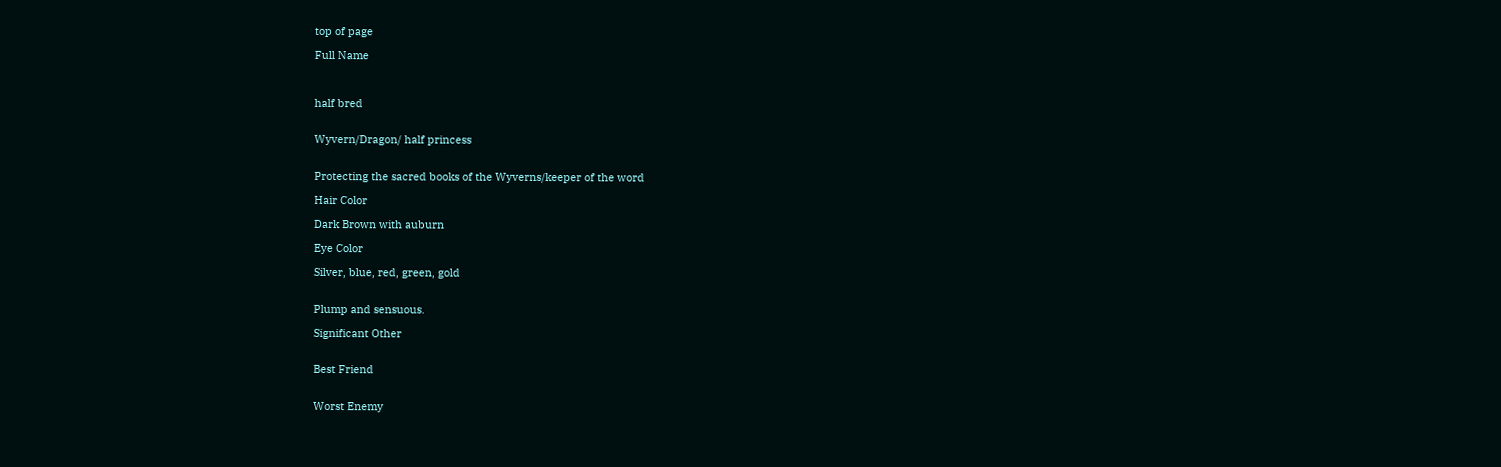top of page

Full Name



half bred


Wyvern/Dragon/ half princess


Protecting the sacred books of the Wyverns/keeper of the word

Hair Color

Dark Brown with auburn

Eye Color

Silver, blue, red, green, gold


Plump and sensuous.

Significant Other


Best Friend


Worst Enemy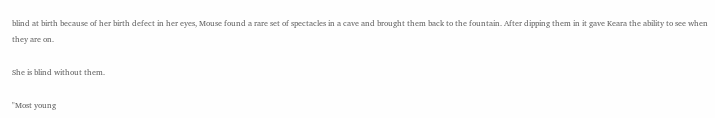blind at birth because of her birth defect in her eyes, Mouse found a rare set of spectacles in a cave and brought them back to the fountain. After dipping them in it gave Keara the ability to see when they are on.

She is blind without them.

"Most young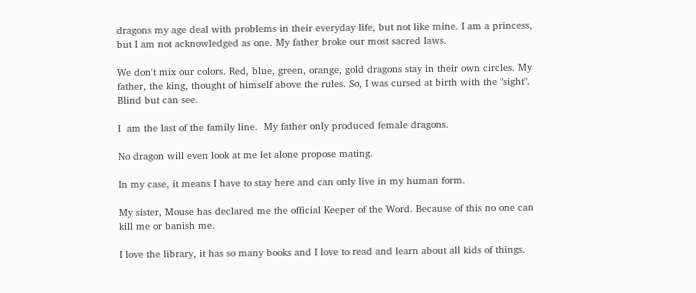dragons my age deal with problems in their everyday life, but not like mine. I am a princess, but I am not acknowledged as one. My father broke our most sacred laws.

We don't mix our colors. Red, blue, green, orange, gold dragons stay in their own circles. My father, the king, thought of himself above the rules. So, I was cursed at birth with the "sight". Blind but can see.

I  am the last of the family line.  My father only produced female dragons.

No dragon will even look at me let alone propose mating.

In my case, it means I have to stay here and can only live in my human form.

My sister, Mouse has declared me the official Keeper of the Word. Because of this no one can kill me or banish me.

I love the library, it has so many books and I love to read and learn about all kids of things.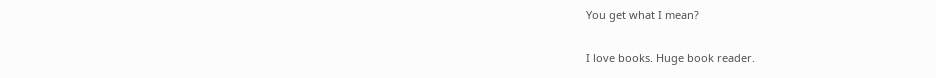You get what I mean?

I love books. Huge book reader.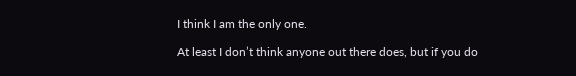I think I am the only one.

At least I don’t think anyone out there does, but if you do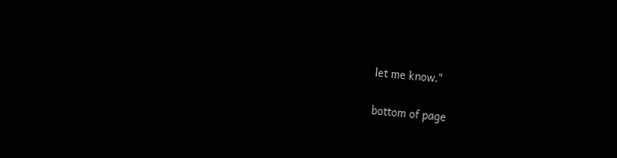let me know."

bottom of page